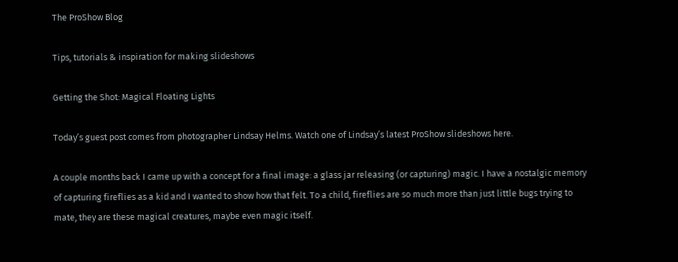The ProShow Blog

Tips, tutorials & inspiration for making slideshows

Getting the Shot: Magical Floating Lights

Today’s guest post comes from photographer Lindsay Helms. Watch one of Lindsay’s latest ProShow slideshows here.

A couple months back I came up with a concept for a final image: a glass jar releasing (or capturing) magic. I have a nostalgic memory of capturing fireflies as a kid and I wanted to show how that felt. To a child, fireflies are so much more than just little bugs trying to mate, they are these magical creatures, maybe even magic itself.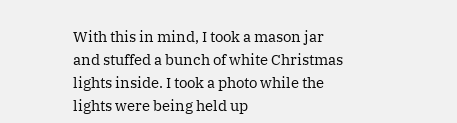With this in mind, I took a mason jar and stuffed a bunch of white Christmas lights inside. I took a photo while the lights were being held up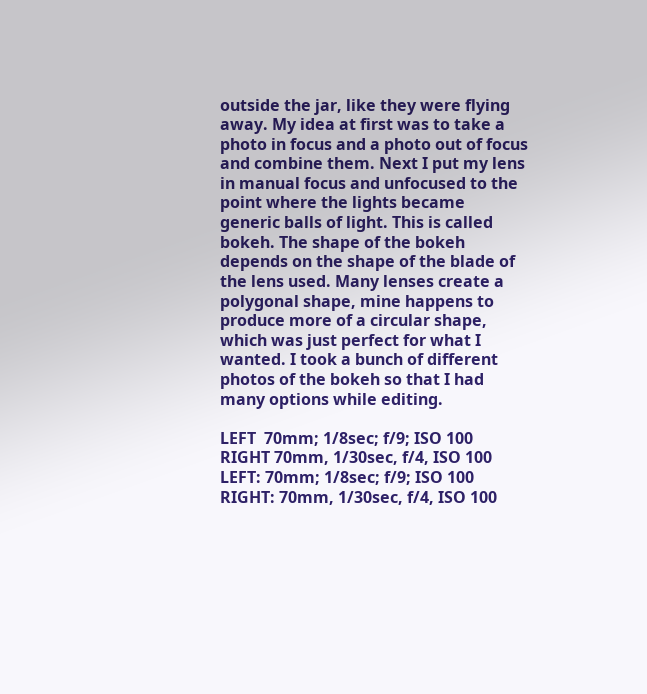outside the jar, like they were flying away. My idea at first was to take a photo in focus and a photo out of focus and combine them. Next I put my lens in manual focus and unfocused to the point where the lights became generic balls of light. This is called bokeh. The shape of the bokeh depends on the shape of the blade of the lens used. Many lenses create a polygonal shape, mine happens to produce more of a circular shape, which was just perfect for what I wanted. I took a bunch of different photos of the bokeh so that I had many options while editing.

LEFT  70mm; 1/8sec; f/9; ISO 100  RIGHT 70mm, 1/30sec, f/4, ISO 100
LEFT: 70mm; 1/8sec; f/9; ISO 100     RIGHT: 70mm, 1/30sec, f/4, ISO 100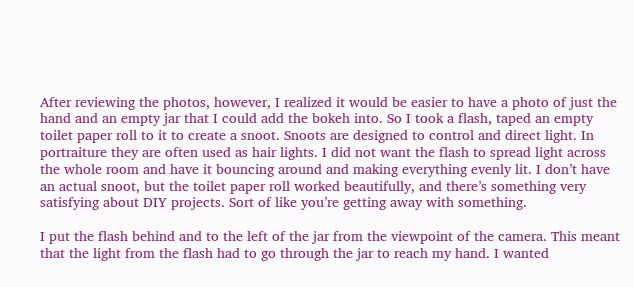After reviewing the photos, however, I realized it would be easier to have a photo of just the hand and an empty jar that I could add the bokeh into. So I took a flash, taped an empty toilet paper roll to it to create a snoot. Snoots are designed to control and direct light. In portraiture they are often used as hair lights. I did not want the flash to spread light across the whole room and have it bouncing around and making everything evenly lit. I don’t have an actual snoot, but the toilet paper roll worked beautifully, and there’s something very satisfying about DIY projects. Sort of like you’re getting away with something.

I put the flash behind and to the left of the jar from the viewpoint of the camera. This meant that the light from the flash had to go through the jar to reach my hand. I wanted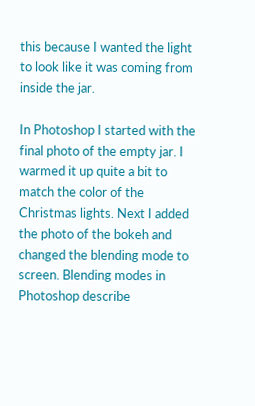this because I wanted the light to look like it was coming from inside the jar.

In Photoshop I started with the final photo of the empty jar. I warmed it up quite a bit to match the color of the Christmas lights. Next I added the photo of the bokeh and changed the blending mode to screen. Blending modes in Photoshop describe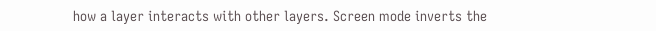how a layer interacts with other layers. Screen mode inverts the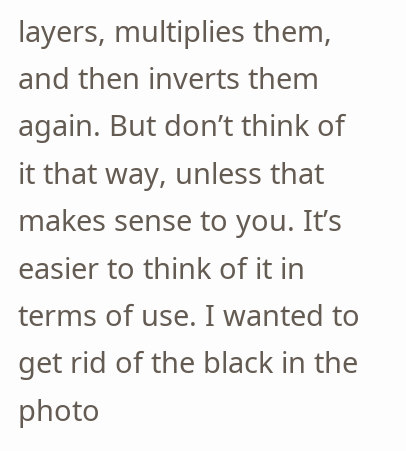layers, multiplies them, and then inverts them again. But don’t think of it that way, unless that makes sense to you. It’s easier to think of it in terms of use. I wanted to get rid of the black in the photo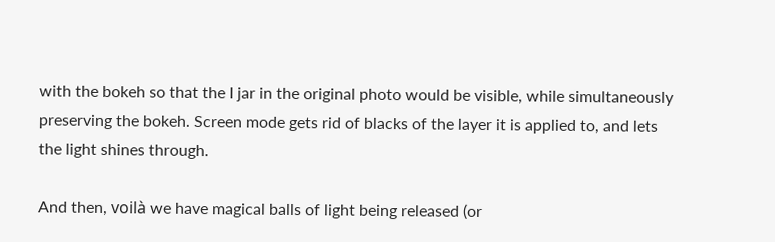with the bokeh so that the I jar in the original photo would be visible, while simultaneously preserving the bokeh. Screen mode gets rid of blacks of the layer it is applied to, and lets the light shines through.

And then, voilà we have magical balls of light being released (or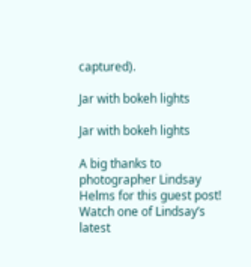captured).

Jar with bokeh lights

Jar with bokeh lights

A big thanks to photographer Lindsay Helms for this guest post! Watch one of Lindsay’s latest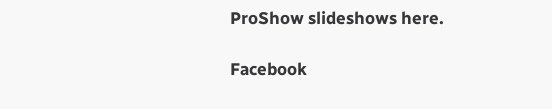ProShow slideshows here.

Facebook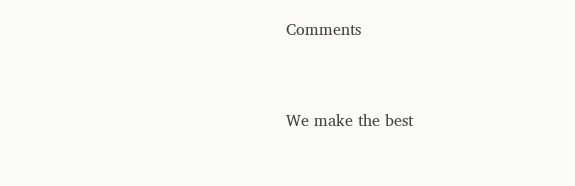Comments


We make the best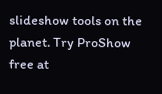slideshow tools on the planet. Try ProShow free at